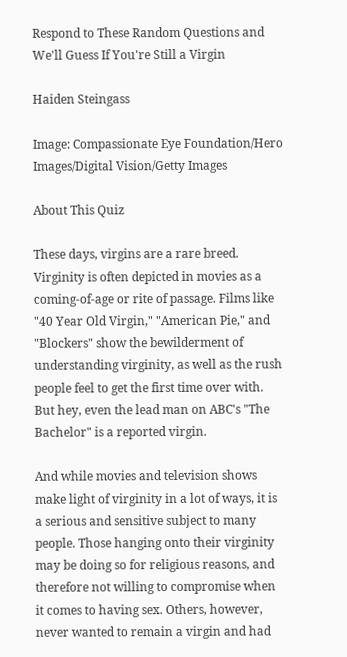Respond to These Random Questions and We'll Guess If You're Still a Virgin

Haiden Steingass

Image: Compassionate Eye Foundation/Hero Images/Digital Vision/Getty Images

About This Quiz

These days, virgins are a rare breed. Virginity is often depicted in movies as a coming-of-age or rite of passage. Films like "40 Year Old Virgin," "American Pie," and "Blockers" show the bewilderment of understanding virginity, as well as the rush people feel to get the first time over with. But hey, even the lead man on ABC's "The Bachelor" is a reported virgin.

And while movies and television shows make light of virginity in a lot of ways, it is a serious and sensitive subject to many people. Those hanging onto their virginity may be doing so for religious reasons, and therefore not willing to compromise when it comes to having sex. Others, however, never wanted to remain a virgin and had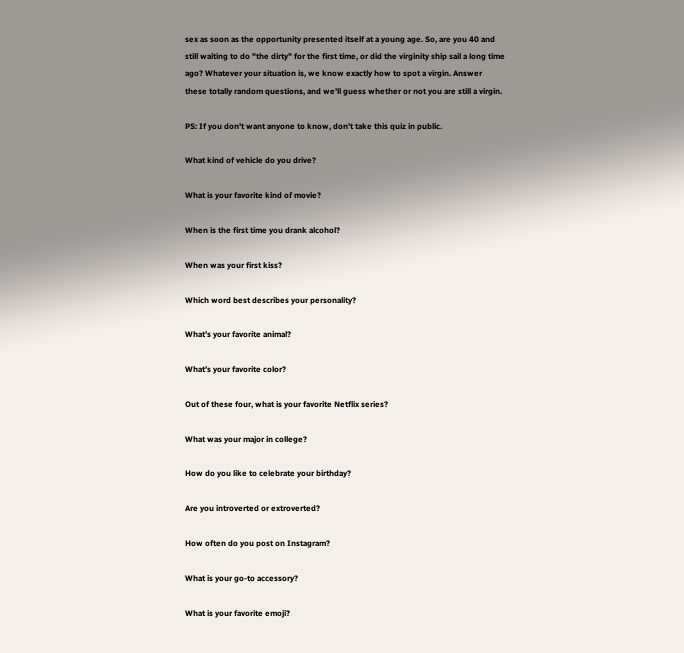sex as soon as the opportunity presented itself at a young age. So, are you 40 and still waiting to do "the dirty" for the first time, or did the virginity ship sail a long time ago? Whatever your situation is, we know exactly how to spot a virgin. Answer these totally random questions, and we'll guess whether or not you are still a virgin.

PS: If you don't want anyone to know, don't take this quiz in public.

What kind of vehicle do you drive?

What is your favorite kind of movie?

When is the first time you drank alcohol?

When was your first kiss?

Which word best describes your personality?

What’s your favorite animal?

What’s your favorite color?

Out of these four, what is your favorite Netflix series?

What was your major in college?

How do you like to celebrate your birthday?

Are you introverted or extroverted?

How often do you post on Instagram?

What is your go-to accessory?

What is your favorite emoji?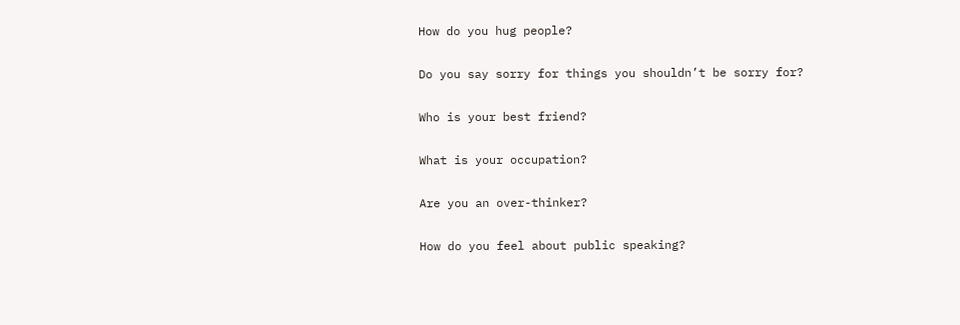How do you hug people?

Do you say sorry for things you shouldn’t be sorry for?

Who is your best friend?

What is your occupation?

Are you an over-thinker?

How do you feel about public speaking?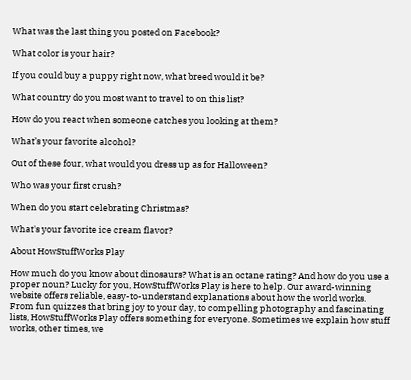What was the last thing you posted on Facebook?

What color is your hair?

If you could buy a puppy right now, what breed would it be?

What country do you most want to travel to on this list?

How do you react when someone catches you looking at them?

What’s your favorite alcohol?

Out of these four, what would you dress up as for Halloween?

Who was your first crush?

When do you start celebrating Christmas?

What's your favorite ice cream flavor?

About HowStuffWorks Play

How much do you know about dinosaurs? What is an octane rating? And how do you use a proper noun? Lucky for you, HowStuffWorks Play is here to help. Our award-winning website offers reliable, easy-to-understand explanations about how the world works. From fun quizzes that bring joy to your day, to compelling photography and fascinating lists, HowStuffWorks Play offers something for everyone. Sometimes we explain how stuff works, other times, we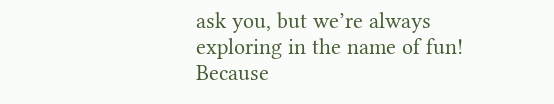ask you, but we’re always exploring in the name of fun! Because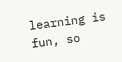learning is fun, so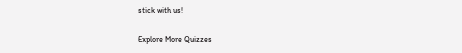stick with us!

Explore More Quizzes